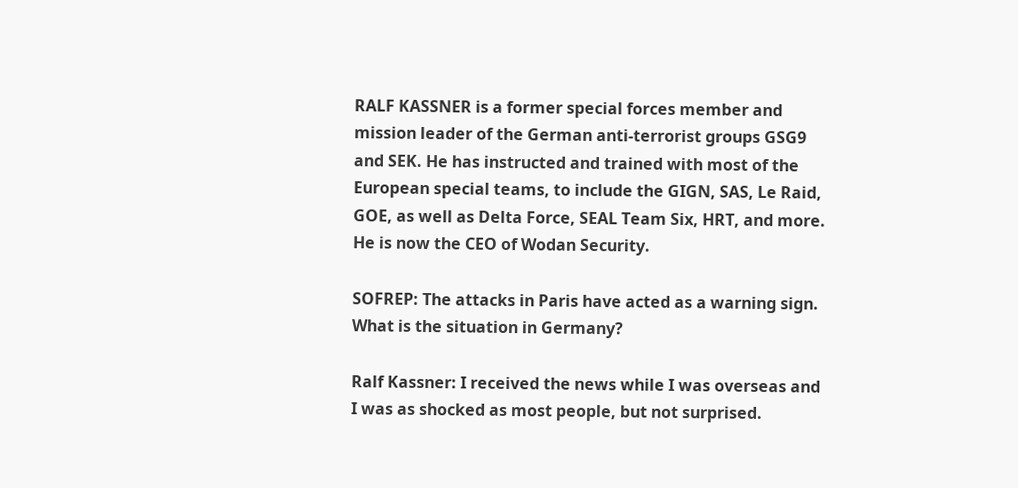RALF KASSNER is a former special forces member and mission leader of the German anti-terrorist groups GSG9 and SEK. He has instructed and trained with most of the European special teams, to include the GIGN, SAS, Le Raid, GOE, as well as Delta Force, SEAL Team Six, HRT, and more. He is now the CEO of Wodan Security.

SOFREP: The attacks in Paris have acted as a warning sign. What is the situation in Germany?

Ralf Kassner: I received the news while I was overseas and I was as shocked as most people, but not surprised.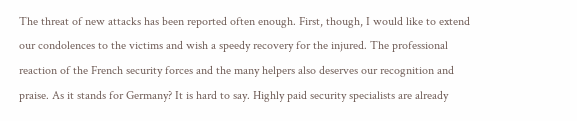The threat of new attacks has been reported often enough. First, though, I would like to extend our condolences to the victims and wish a speedy recovery for the injured. The professional reaction of the French security forces and the many helpers also deserves our recognition and praise. As it stands for Germany? It is hard to say. Highly paid security specialists are already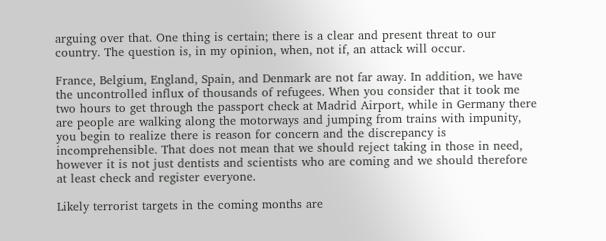arguing over that. One thing is certain; there is a clear and present threat to our country. The question is, in my opinion, when, not if, an attack will occur.

France, Belgium, England, Spain, and Denmark are not far away. In addition, we have the uncontrolled influx of thousands of refugees. When you consider that it took me two hours to get through the passport check at Madrid Airport, while in Germany there are people are walking along the motorways and jumping from trains with impunity, you begin to realize there is reason for concern and the discrepancy is incomprehensible. That does not mean that we should reject taking in those in need, however it is not just dentists and scientists who are coming and we should therefore at least check and register everyone.

Likely terrorist targets in the coming months are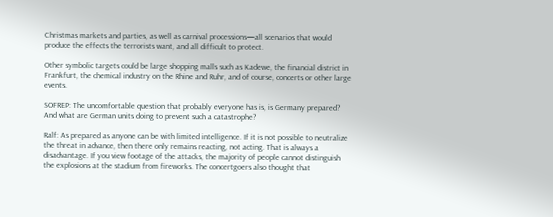Christmas markets and parties, as well as carnival processions—all scenarios that would produce the effects the terrorists want, and all difficult to protect.

Other symbolic targets could be large shopping malls such as Kadewe, the financial district in Frankfurt, the chemical industry on the Rhine and Ruhr, and of course, concerts or other large events.

SOFREP: The uncomfortable question that probably everyone has is, is Germany prepared? And what are German units doing to prevent such a catastrophe?

Ralf: As prepared as anyone can be with limited intelligence. If it is not possible to neutralize the threat in advance, then there only remains reacting, not acting. That is always a disadvantage. If you view footage of the attacks, the majority of people cannot distinguish the explosions at the stadium from fireworks. The concertgoers also thought that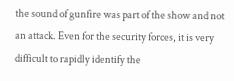the sound of gunfire was part of the show and not an attack. Even for the security forces, it is very difficult to rapidly identify the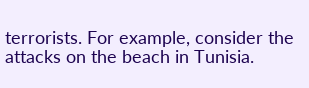terrorists. For example, consider the attacks on the beach in Tunisia.